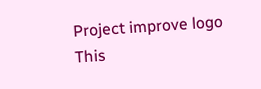Project improve logo
This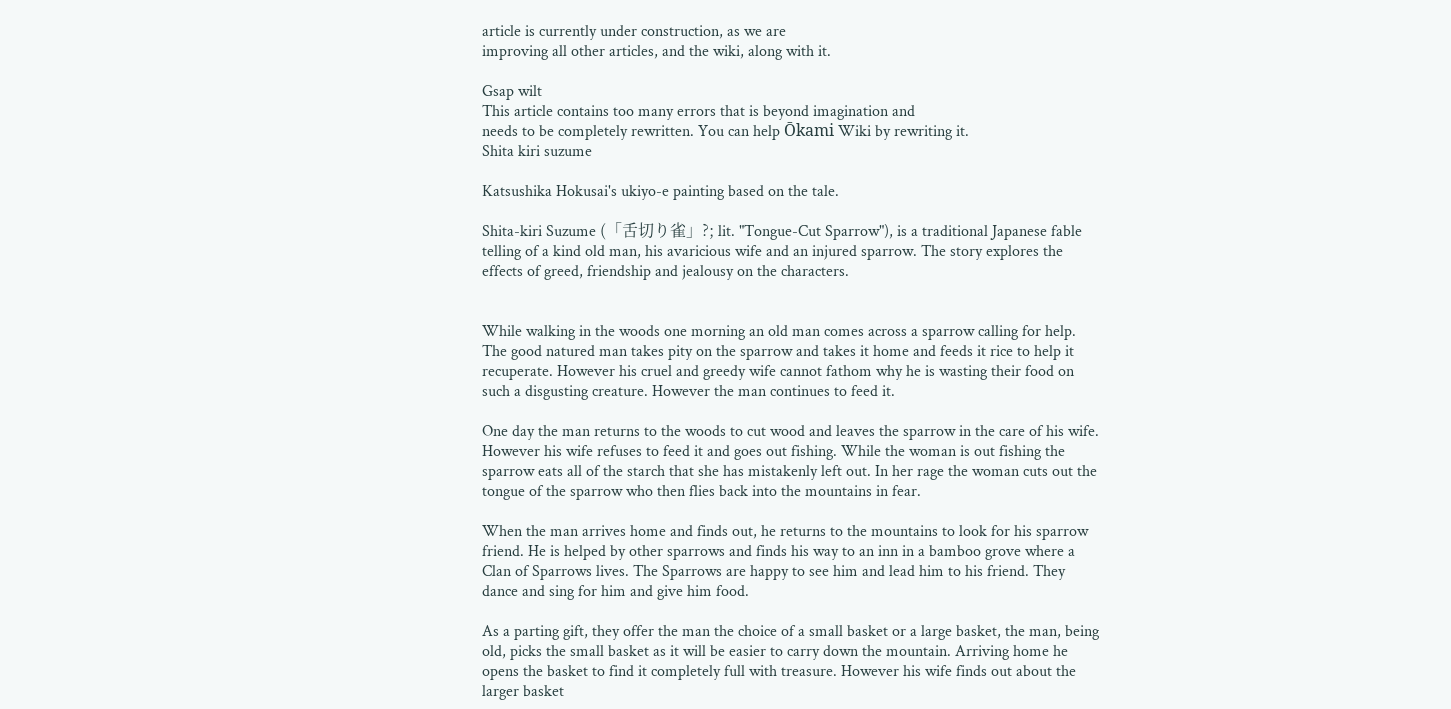article is currently under construction, as we are
improving all other articles, and the wiki, along with it.

Gsap wilt
This article contains too many errors that is beyond imagination and
needs to be completely rewritten. You can help Ōkami Wiki by rewriting it.
Shita kiri suzume

Katsushika Hokusai's ukiyo-e painting based on the tale.

Shita-kiri Suzume (「舌切り雀」?; lit. "Tongue-Cut Sparrow"), is a traditional Japanese fable telling of a kind old man, his avaricious wife and an injured sparrow. The story explores the effects of greed, friendship and jealousy on the characters.


While walking in the woods one morning an old man comes across a sparrow calling for help. The good natured man takes pity on the sparrow and takes it home and feeds it rice to help it recuperate. However his cruel and greedy wife cannot fathom why he is wasting their food on such a disgusting creature. However the man continues to feed it.

One day the man returns to the woods to cut wood and leaves the sparrow in the care of his wife. However his wife refuses to feed it and goes out fishing. While the woman is out fishing the sparrow eats all of the starch that she has mistakenly left out. In her rage the woman cuts out the tongue of the sparrow who then flies back into the mountains in fear.

When the man arrives home and finds out, he returns to the mountains to look for his sparrow friend. He is helped by other sparrows and finds his way to an inn in a bamboo grove where a Clan of Sparrows lives. The Sparrows are happy to see him and lead him to his friend. They dance and sing for him and give him food.

As a parting gift, they offer the man the choice of a small basket or a large basket, the man, being old, picks the small basket as it will be easier to carry down the mountain. Arriving home he opens the basket to find it completely full with treasure. However his wife finds out about the larger basket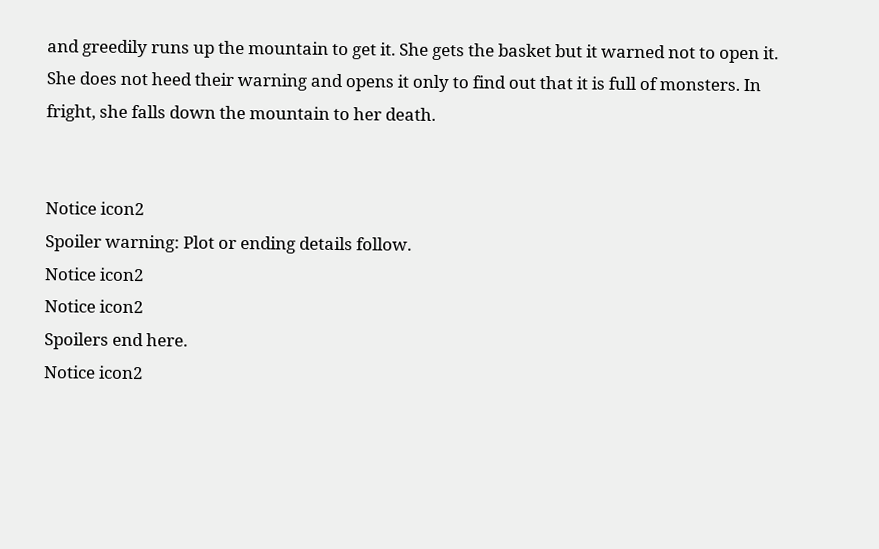and greedily runs up the mountain to get it. She gets the basket but it warned not to open it. She does not heed their warning and opens it only to find out that it is full of monsters. In fright, she falls down the mountain to her death.


Notice icon2
Spoiler warning: Plot or ending details follow.
Notice icon2
Notice icon2
Spoilers end here.
Notice icon2